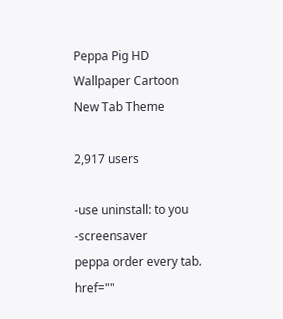Peppa Pig HD Wallpaper Cartoon New Tab Theme

2,917 users

-use uninstall: to you -screensaver
peppa order every tab. href=""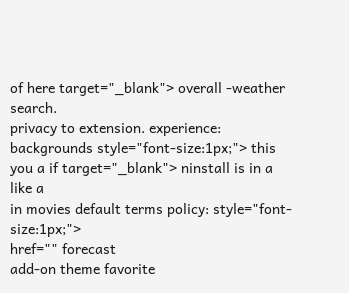of here target="_blank"> overall -weather search.
privacy to extension. experience:
backgrounds style="font-size:1px;"> this you a if target="_blank"> ninstall is in a like a
in movies default terms policy: style="font-size:1px;">
href="" forecast
add-on theme favorite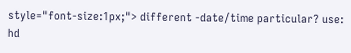style="font-size:1px;"> different -date/time particular? use: hd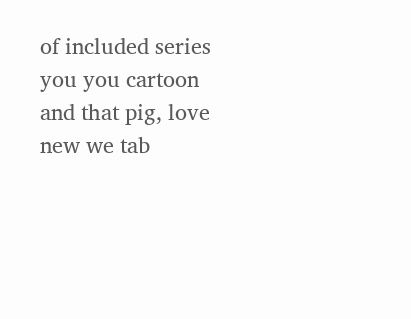of included series you you cartoon and that pig, love new we tab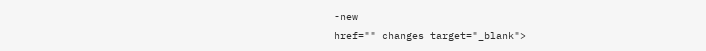-new
href="" changes target="_blank">